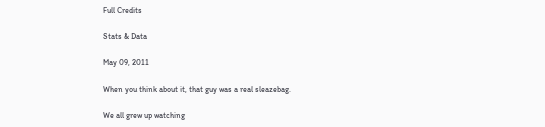Full Credits

Stats & Data

May 09, 2011

When you think about it, that guy was a real sleazebag.

We all grew up watching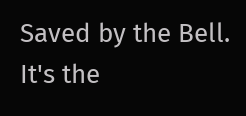Saved by the Bell. It's the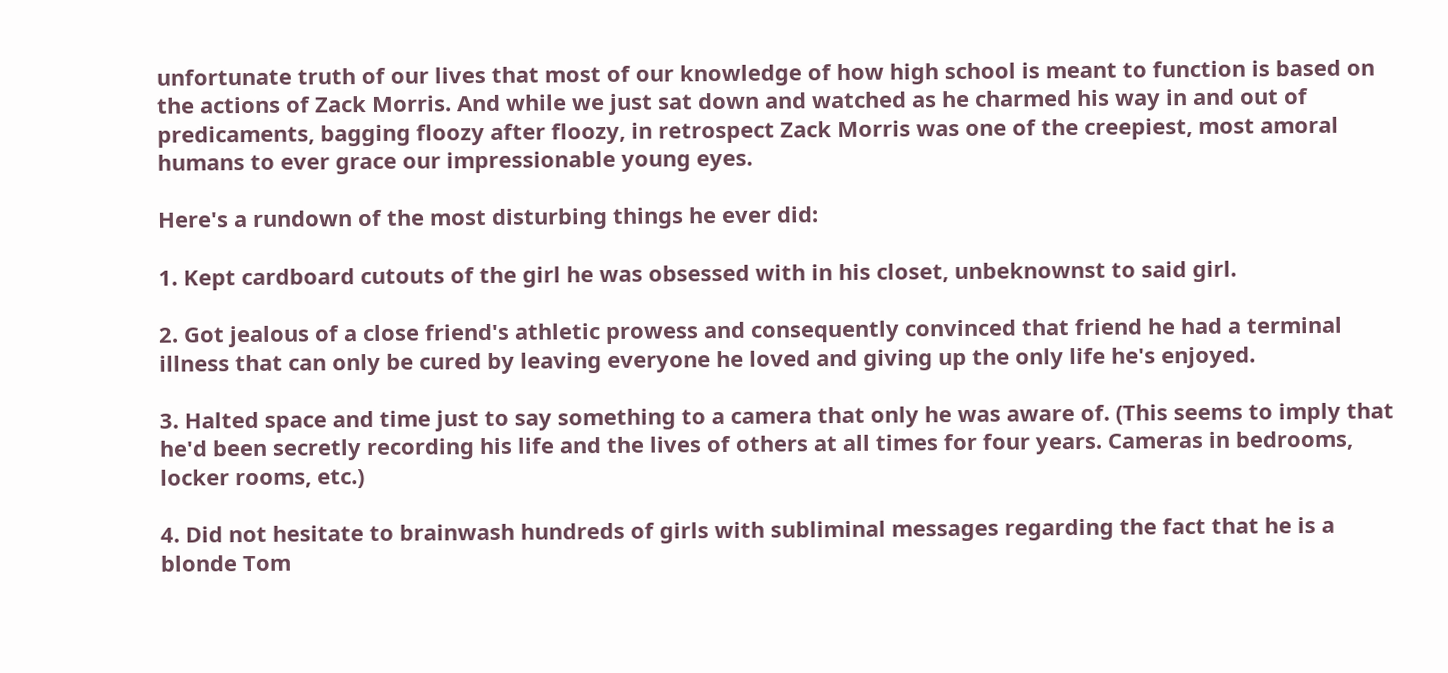unfortunate truth of our lives that most of our knowledge of how high school is meant to function is based on the actions of Zack Morris. And while we just sat down and watched as he charmed his way in and out of predicaments, bagging floozy after floozy, in retrospect Zack Morris was one of the creepiest, most amoral humans to ever grace our impressionable young eyes.

Here's a rundown of the most disturbing things he ever did:

1. Kept cardboard cutouts of the girl he was obsessed with in his closet, unbeknownst to said girl.

2. Got jealous of a close friend's athletic prowess and consequently convinced that friend he had a terminal illness that can only be cured by leaving everyone he loved and giving up the only life he's enjoyed.

3. Halted space and time just to say something to a camera that only he was aware of. (This seems to imply that he'd been secretly recording his life and the lives of others at all times for four years. Cameras in bedrooms, locker rooms, etc.)

4. Did not hesitate to brainwash hundreds of girls with subliminal messages regarding the fact that he is a blonde Tom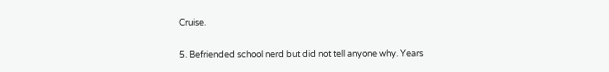Cruise.

5. Befriended school nerd but did not tell anyone why. Years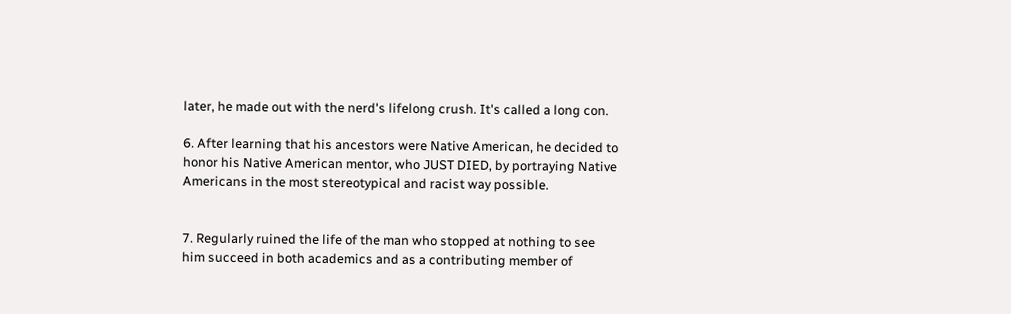later, he made out with the nerd's lifelong crush. It's called a long con.

6. After learning that his ancestors were Native American, he decided to honor his Native American mentor, who JUST DIED, by portraying Native Americans in the most stereotypical and racist way possible.


7. Regularly ruined the life of the man who stopped at nothing to see him succeed in both academics and as a contributing member of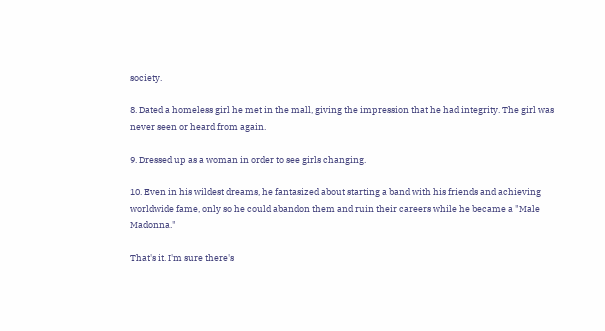society.

8. Dated a homeless girl he met in the mall, giving the impression that he had integrity. The girl was never seen or heard from again.

9. Dressed up as a woman in order to see girls changing.

10. Even in his wildest dreams, he fantasized about starting a band with his friends and achieving worldwide fame, only so he could abandon them and ruin their careers while he became a "Male Madonna."

That's it. I'm sure there's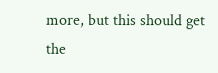more, but this should get the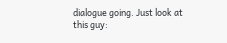dialogue going. Just look at this guy: